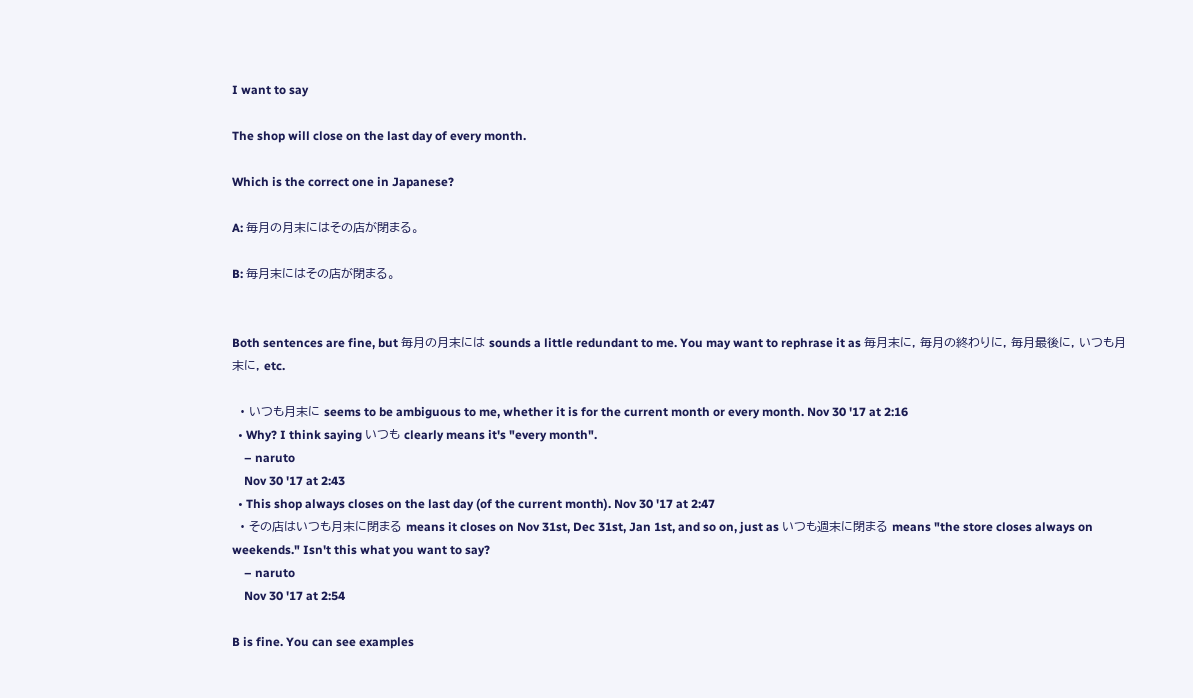I want to say

The shop will close on the last day of every month.

Which is the correct one in Japanese?

A: 毎月の月末にはその店が閉まる。

B: 毎月末にはその店が閉まる。


Both sentences are fine, but 毎月の月末には sounds a little redundant to me. You may want to rephrase it as 毎月末に, 毎月の終わりに, 毎月最後に, いつも月末に, etc.

  • いつも月末に seems to be ambiguous to me, whether it is for the current month or every month. Nov 30 '17 at 2:16
  • Why? I think saying いつも clearly means it's "every month".
    – naruto
    Nov 30 '17 at 2:43
  • This shop always closes on the last day (of the current month). Nov 30 '17 at 2:47
  • その店はいつも月末に閉まる means it closes on Nov 31st, Dec 31st, Jan 1st, and so on, just as いつも週末に閉まる means "the store closes always on weekends." Isn't this what you want to say?
    – naruto
    Nov 30 '17 at 2:54

B is fine. You can see examples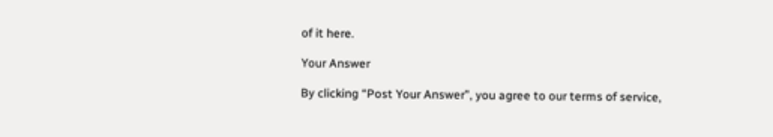of it here.

Your Answer

By clicking “Post Your Answer”, you agree to our terms of service,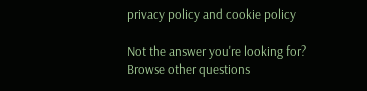privacy policy and cookie policy

Not the answer you're looking for? Browse other questions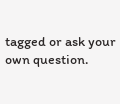tagged or ask your own question.